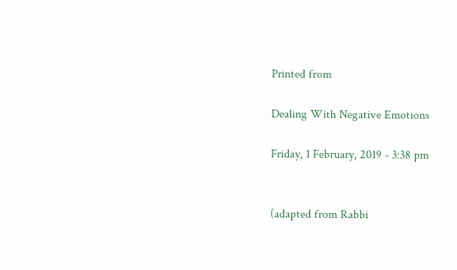Printed from

Dealing With Negative Emotions

Friday, 1 February, 2019 - 3:38 pm


(adapted from Rabbi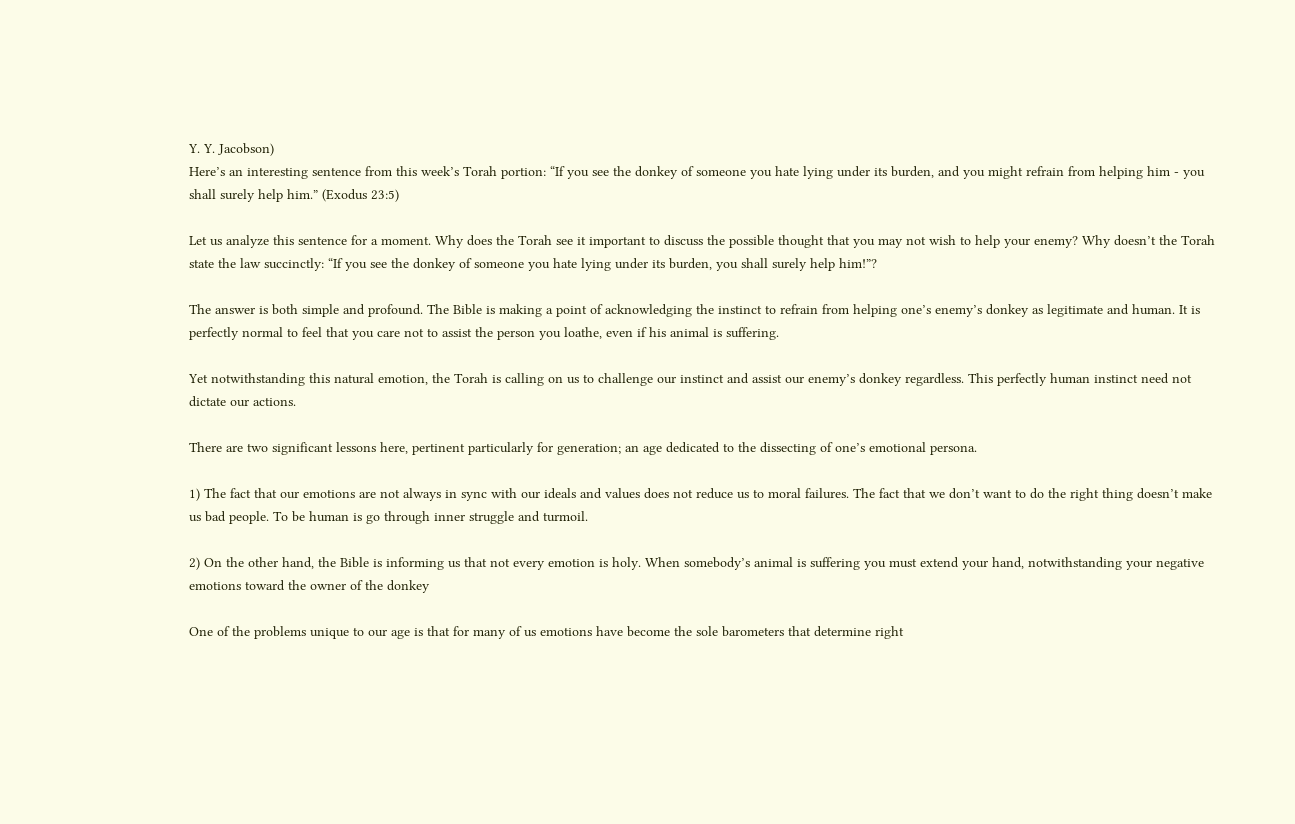Y. Y. Jacobson)
Here’s an interesting sentence from this week’s Torah portion: “If you see the donkey of someone you hate lying under its burden, and you might refrain from helping him - you shall surely help him.” (Exodus 23:5)

Let us analyze this sentence for a moment. Why does the Torah see it important to discuss the possible thought that you may not wish to help your enemy? Why doesn’t the Torah state the law succinctly: “If you see the donkey of someone you hate lying under its burden, you shall surely help him!”?

The answer is both simple and profound. The Bible is making a point of acknowledging the instinct to refrain from helping one’s enemy’s donkey as legitimate and human. It is perfectly normal to feel that you care not to assist the person you loathe, even if his animal is suffering.

Yet notwithstanding this natural emotion, the Torah is calling on us to challenge our instinct and assist our enemy’s donkey regardless. This perfectly human instinct need not dictate our actions.

There are two significant lessons here, pertinent particularly for generation; an age dedicated to the dissecting of one’s emotional persona.

1) The fact that our emotions are not always in sync with our ideals and values does not reduce us to moral failures. The fact that we don’t want to do the right thing doesn’t make us bad people. To be human is go through inner struggle and turmoil.

2) On the other hand, the Bible is informing us that not every emotion is holy. When somebody’s animal is suffering you must extend your hand, notwithstanding your negative emotions toward the owner of the donkey

One of the problems unique to our age is that for many of us emotions have become the sole barometers that determine right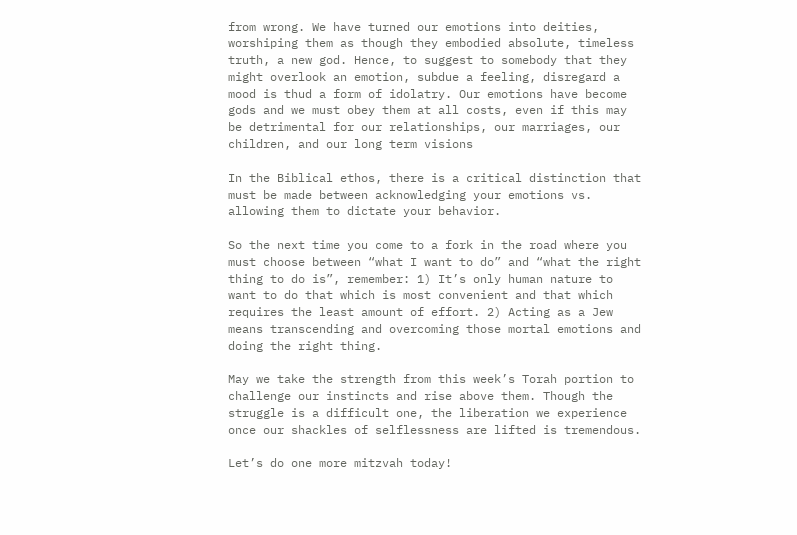from wrong. We have turned our emotions into deities, worshiping them as though they embodied absolute, timeless truth, a new god. Hence, to suggest to somebody that they might overlook an emotion, subdue a feeling, disregard a mood is thud a form of idolatry. Our emotions have become gods and we must obey them at all costs, even if this may be detrimental for our relationships, our marriages, our children, and our long term visions

In the Biblical ethos, there is a critical distinction that must be made between acknowledging your emotions vs. allowing them to dictate your behavior.

So the next time you come to a fork in the road where you must choose between “what I want to do” and “what the right thing to do is”, remember: 1) It’s only human nature to want to do that which is most convenient and that which requires the least amount of effort. 2) Acting as a Jew means transcending and overcoming those mortal emotions and doing the right thing.

May we take the strength from this week’s Torah portion to challenge our instincts and rise above them. Though the struggle is a difficult one, the liberation we experience once our shackles of selflessness are lifted is tremendous.

Let’s do one more mitzvah today!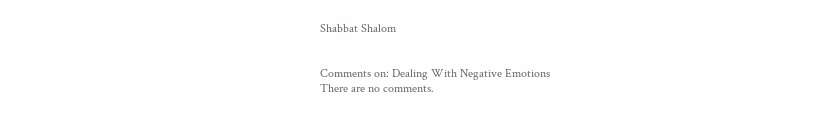Shabbat Shalom


Comments on: Dealing With Negative Emotions
There are no comments.